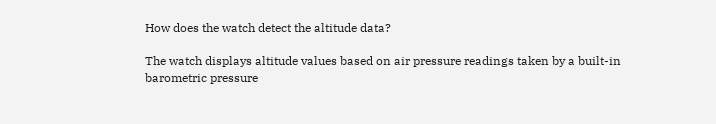How does the watch detect the altitude data?

The watch displays altitude values based on air pressure readings taken by a built-in barometric pressure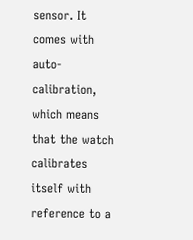sensor. It comes with auto-calibration, which means that the watch calibrates itself with reference to a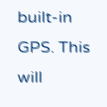built-in GPS. This will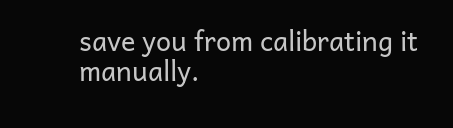save you from calibrating it manually.